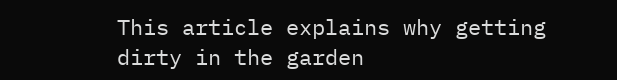This article explains why getting dirty in the garden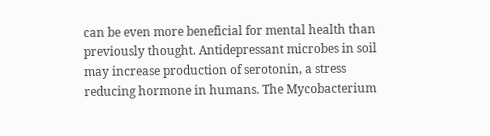can be even more beneficial for mental health than previously thought. Antidepressant microbes in soil may increase production of serotonin, a stress reducing hormone in humans. The Mycobacterium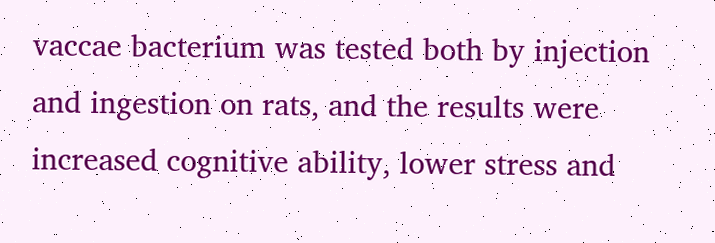vaccae bacterium was tested both by injection and ingestion on rats, and the results were increased cognitive ability, lower stress and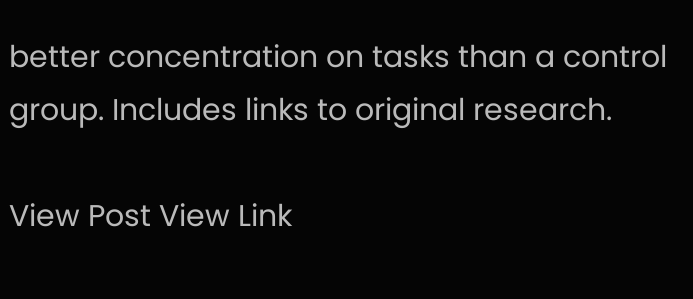better concentration on tasks than a control group. Includes links to original research.

View Post View Link